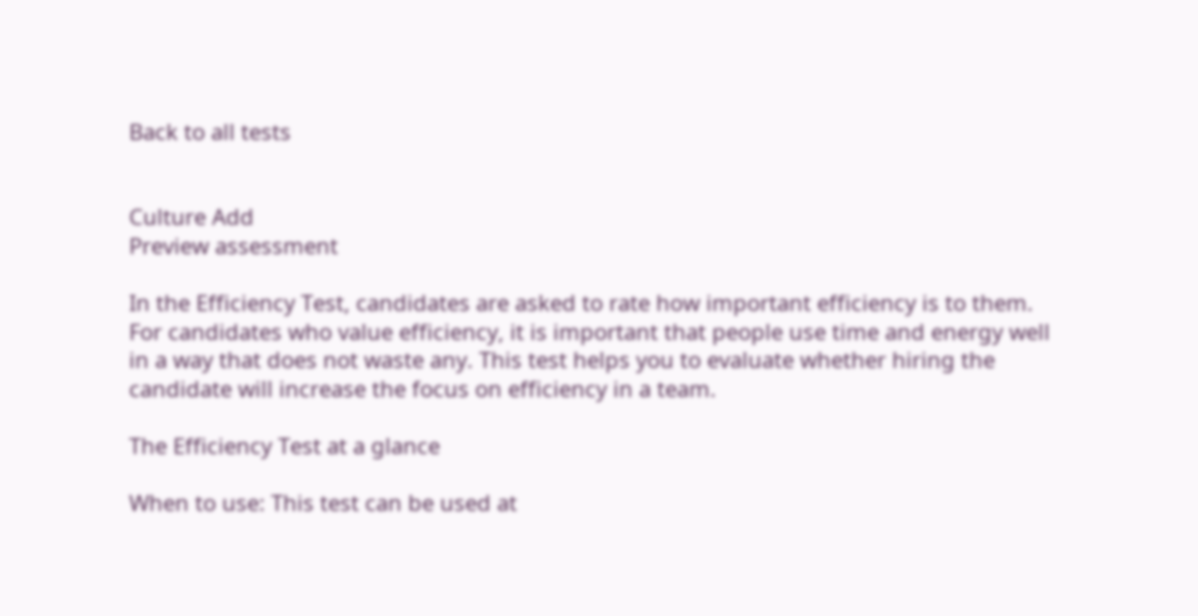Back to all tests


Culture Add
Preview assessment

In the Efficiency Test, candidates are asked to rate how important efficiency is to them. For candidates who value efficiency, it is important that people use time and energy well in a way that does not waste any. This test helps you to evaluate whether hiring the candidate will increase the focus on efficiency in a team.

The Efficiency Test at a glance

When to use: This test can be used at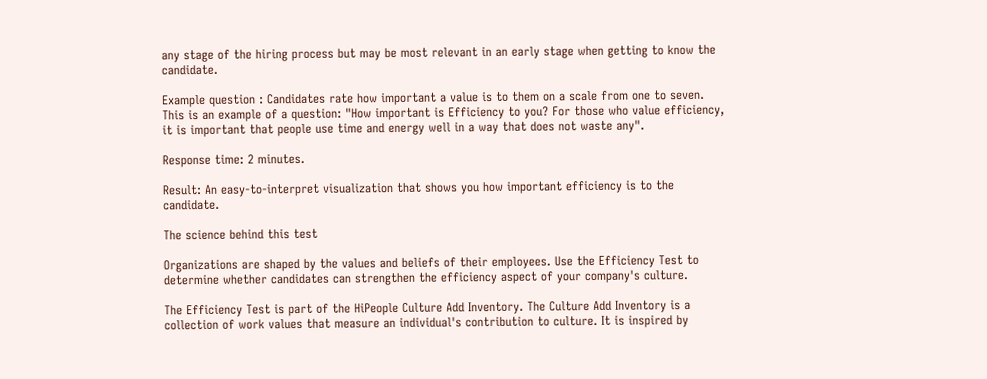any stage of the hiring process but may be most relevant in an early stage when getting to know the candidate.

Example question : Candidates rate how important a value is to them on a scale from one to seven. This is an example of a question: "How important is Efficiency to you? For those who value efficiency, it is important that people use time and energy well in a way that does not waste any".

Response time: 2 minutes.

Result: An easy-to-interpret visualization that shows you how important efficiency is to the candidate.

The science behind this test

Organizations are shaped by the values and beliefs of their employees. Use the Efficiency Test to determine whether candidates can strengthen the efficiency aspect of your company's culture.

The Efficiency Test is part of the HiPeople Culture Add Inventory. The Culture Add Inventory is a collection of work values that measure an individual's contribution to culture. It is inspired by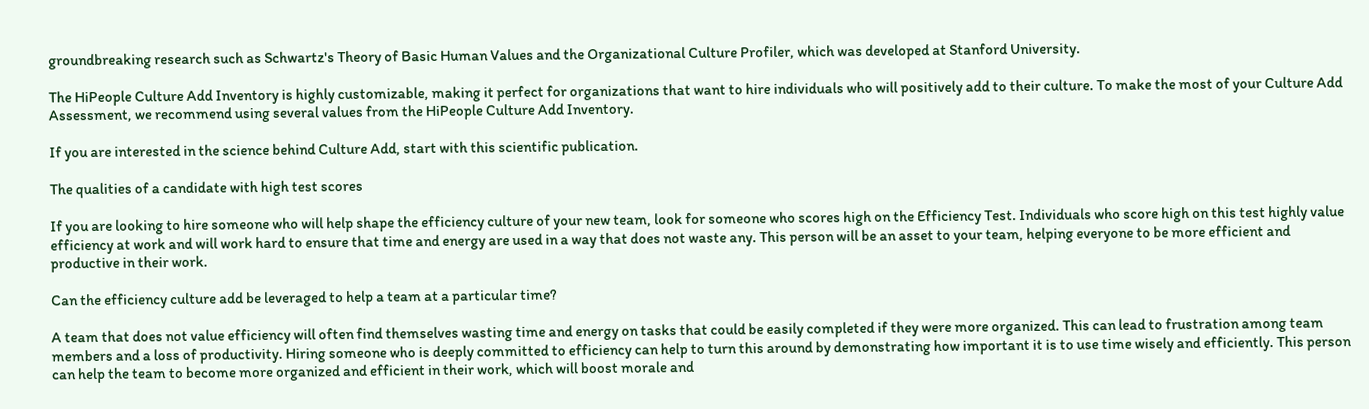groundbreaking research such as Schwartz's Theory of Basic Human Values and the Organizational Culture Profiler, which was developed at Stanford University.

The HiPeople Culture Add Inventory is highly customizable, making it perfect for organizations that want to hire individuals who will positively add to their culture. To make the most of your Culture Add Assessment, we recommend using several values from the HiPeople Culture Add Inventory.

If you are interested in the science behind Culture Add, start with this scientific publication.

The qualities of a candidate with high test scores

If you are looking to hire someone who will help shape the efficiency culture of your new team, look for someone who scores high on the Efficiency Test. Individuals who score high on this test highly value efficiency at work and will work hard to ensure that time and energy are used in a way that does not waste any. This person will be an asset to your team, helping everyone to be more efficient and productive in their work.

Can the efficiency culture add be leveraged to help a team at a particular time?

A team that does not value efficiency will often find themselves wasting time and energy on tasks that could be easily completed if they were more organized. This can lead to frustration among team members and a loss of productivity. Hiring someone who is deeply committed to efficiency can help to turn this around by demonstrating how important it is to use time wisely and efficiently. This person can help the team to become more organized and efficient in their work, which will boost morale and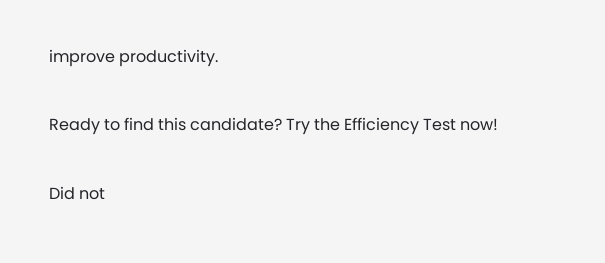improve productivity.

Ready to find this candidate? Try the Efficiency Test now!

Did not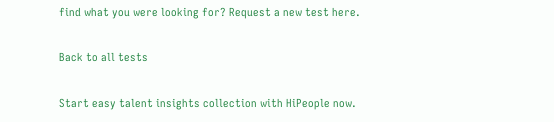find what you were looking for? Request a new test here.

Back to all tests

Start easy talent insights collection with HiPeople now.